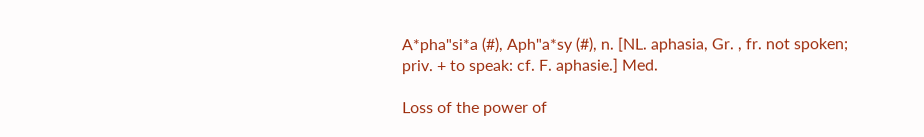A*pha"si*a (#), Aph"a*sy (#), n. [NL. aphasia, Gr. , fr. not spoken; priv. + to speak: cf. F. aphasie.] Med.

Loss of the power of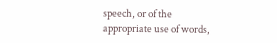speech, or of the appropriate use of words,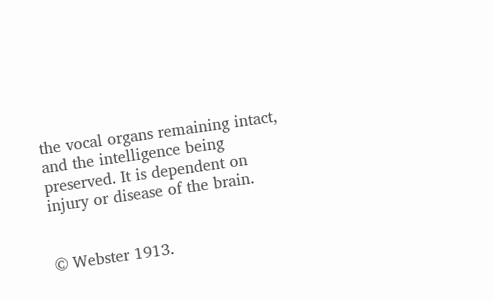the vocal organs remaining intact, and the intelligence being preserved. It is dependent on injury or disease of the brain.


© Webster 1913.